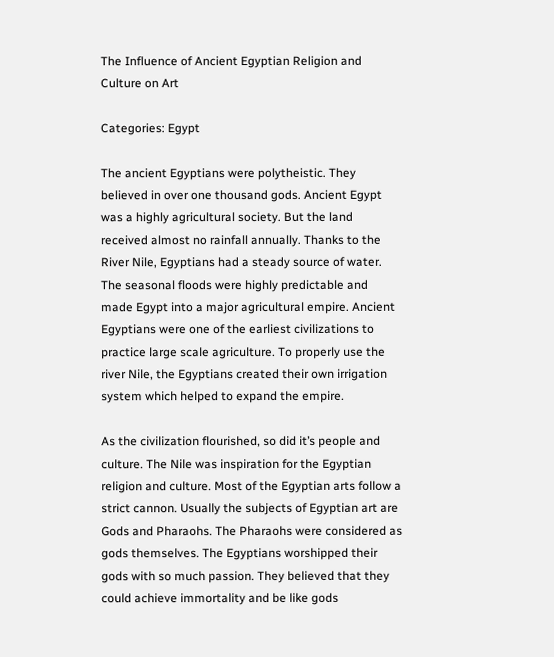The Influence of Ancient Egyptian Religion and Culture on Art

Categories: Egypt

The ancient Egyptians were polytheistic. They believed in over one thousand gods. Ancient Egypt was a highly agricultural society. But the land received almost no rainfall annually. Thanks to the River Nile, Egyptians had a steady source of water. The seasonal floods were highly predictable and made Egypt into a major agricultural empire. Ancient Egyptians were one of the earliest civilizations to practice large scale agriculture. To properly use the river Nile, the Egyptians created their own irrigation system which helped to expand the empire.

As the civilization flourished, so did it’s people and culture. The Nile was inspiration for the Egyptian religion and culture. Most of the Egyptian arts follow a strict cannon. Usually the subjects of Egyptian art are Gods and Pharaohs. The Pharaohs were considered as gods themselves. The Egyptians worshipped their gods with so much passion. They believed that they could achieve immortality and be like gods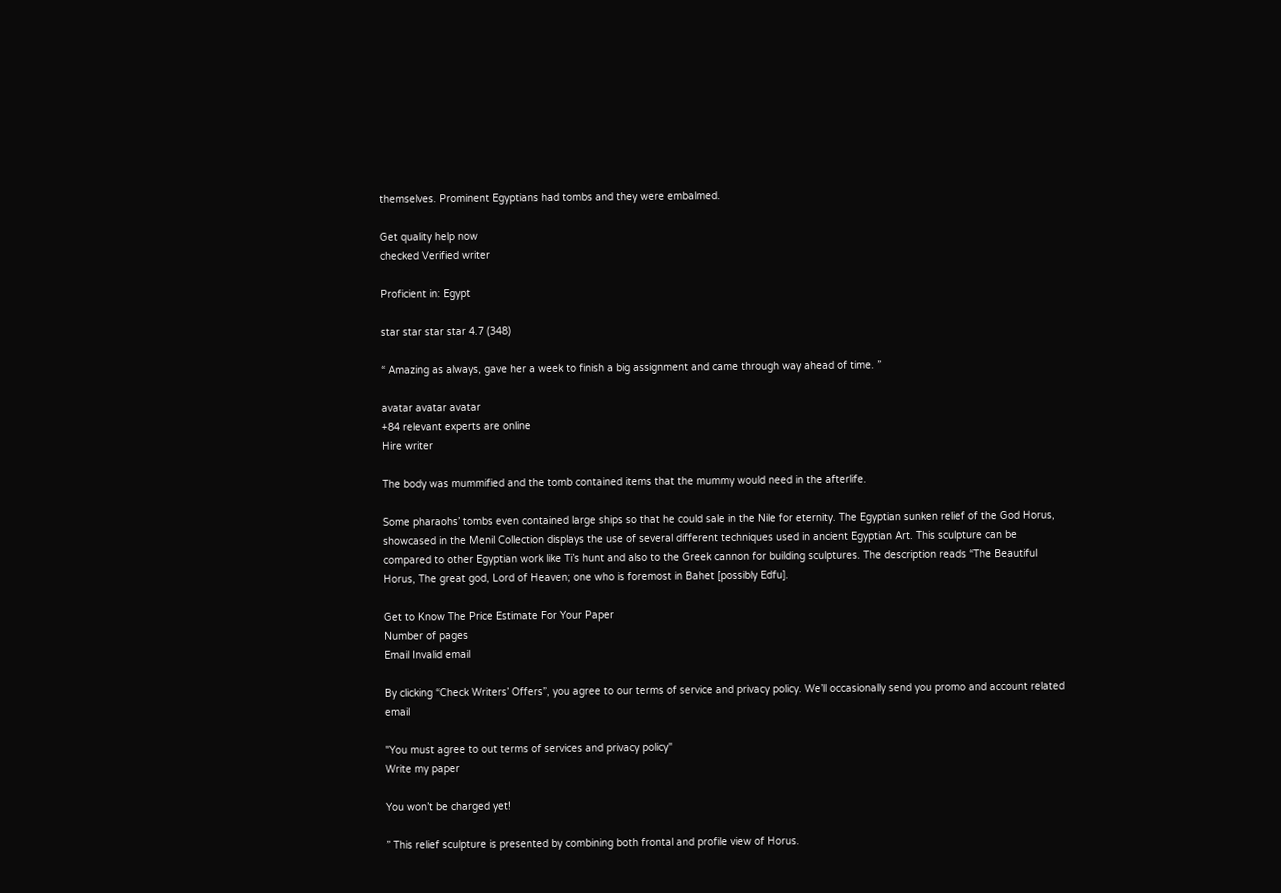themselves. Prominent Egyptians had tombs and they were embalmed.

Get quality help now
checked Verified writer

Proficient in: Egypt

star star star star 4.7 (348)

“ Amazing as always, gave her a week to finish a big assignment and came through way ahead of time. ”

avatar avatar avatar
+84 relevant experts are online
Hire writer

The body was mummified and the tomb contained items that the mummy would need in the afterlife.

Some pharaohs’ tombs even contained large ships so that he could sale in the Nile for eternity. The Egyptian sunken relief of the God Horus, showcased in the Menil Collection displays the use of several different techniques used in ancient Egyptian Art. This sculpture can be compared to other Egyptian work like Ti’s hunt and also to the Greek cannon for building sculptures. The description reads “The Beautiful Horus, The great god, Lord of Heaven; one who is foremost in Bahet [possibly Edfu].

Get to Know The Price Estimate For Your Paper
Number of pages
Email Invalid email

By clicking “Check Writers’ Offers”, you agree to our terms of service and privacy policy. We’ll occasionally send you promo and account related email

"You must agree to out terms of services and privacy policy"
Write my paper

You won’t be charged yet!

” This relief sculpture is presented by combining both frontal and profile view of Horus.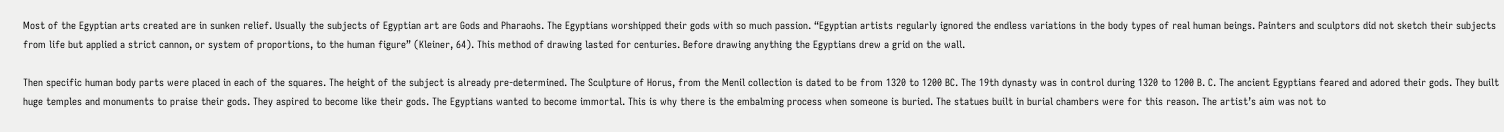Most of the Egyptian arts created are in sunken relief. Usually the subjects of Egyptian art are Gods and Pharaohs. The Egyptians worshipped their gods with so much passion. “Egyptian artists regularly ignored the endless variations in the body types of real human beings. Painters and sculptors did not sketch their subjects from life but applied a strict cannon, or system of proportions, to the human figure” (Kleiner, 64). This method of drawing lasted for centuries. Before drawing anything the Egyptians drew a grid on the wall.

Then specific human body parts were placed in each of the squares. The height of the subject is already pre-determined. The Sculpture of Horus, from the Menil collection is dated to be from 1320 to 1200 BC. The 19th dynasty was in control during 1320 to 1200 B. C. The ancient Egyptians feared and adored their gods. They built huge temples and monuments to praise their gods. They aspired to become like their gods. The Egyptians wanted to become immortal. This is why there is the embalming process when someone is buried. The statues built in burial chambers were for this reason. The artist’s aim was not to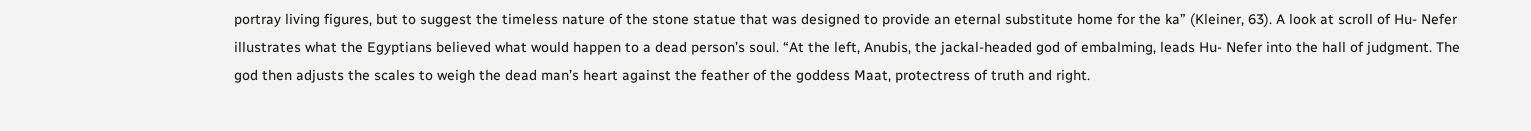portray living figures, but to suggest the timeless nature of the stone statue that was designed to provide an eternal substitute home for the ka” (Kleiner, 63). A look at scroll of Hu- Nefer illustrates what the Egyptians believed what would happen to a dead person’s soul. “At the left, Anubis, the jackal-headed god of embalming, leads Hu- Nefer into the hall of judgment. The god then adjusts the scales to weigh the dead man’s heart against the feather of the goddess Maat, protectress of truth and right.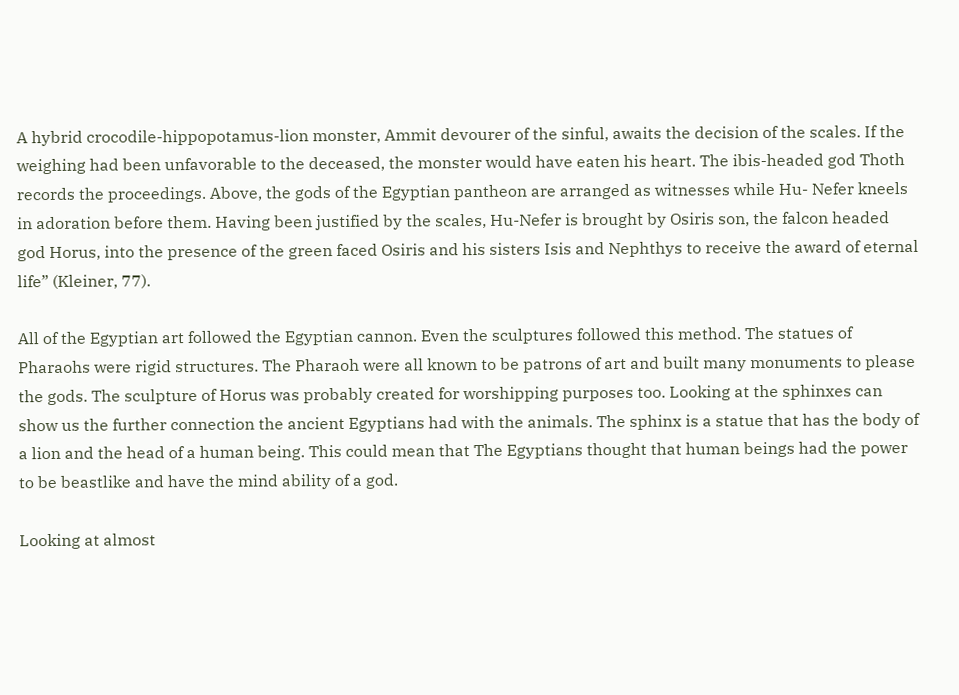A hybrid crocodile-hippopotamus-lion monster, Ammit devourer of the sinful, awaits the decision of the scales. If the weighing had been unfavorable to the deceased, the monster would have eaten his heart. The ibis-headed god Thoth records the proceedings. Above, the gods of the Egyptian pantheon are arranged as witnesses while Hu- Nefer kneels in adoration before them. Having been justified by the scales, Hu-Nefer is brought by Osiris son, the falcon headed god Horus, into the presence of the green faced Osiris and his sisters Isis and Nephthys to receive the award of eternal life” (Kleiner, 77).

All of the Egyptian art followed the Egyptian cannon. Even the sculptures followed this method. The statues of Pharaohs were rigid structures. The Pharaoh were all known to be patrons of art and built many monuments to please the gods. The sculpture of Horus was probably created for worshipping purposes too. Looking at the sphinxes can show us the further connection the ancient Egyptians had with the animals. The sphinx is a statue that has the body of a lion and the head of a human being. This could mean that The Egyptians thought that human beings had the power to be beastlike and have the mind ability of a god.

Looking at almost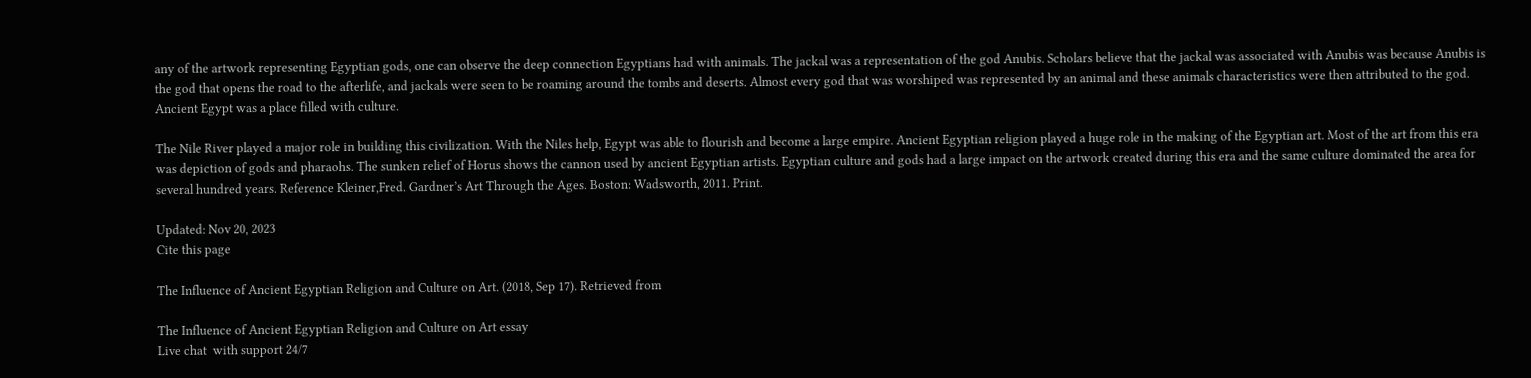any of the artwork representing Egyptian gods, one can observe the deep connection Egyptians had with animals. The jackal was a representation of the god Anubis. Scholars believe that the jackal was associated with Anubis was because Anubis is the god that opens the road to the afterlife, and jackals were seen to be roaming around the tombs and deserts. Almost every god that was worshiped was represented by an animal and these animals characteristics were then attributed to the god. Ancient Egypt was a place filled with culture.

The Nile River played a major role in building this civilization. With the Niles help, Egypt was able to flourish and become a large empire. Ancient Egyptian religion played a huge role in the making of the Egyptian art. Most of the art from this era was depiction of gods and pharaohs. The sunken relief of Horus shows the cannon used by ancient Egyptian artists. Egyptian culture and gods had a large impact on the artwork created during this era and the same culture dominated the area for several hundred years. Reference Kleiner,Fred. Gardner’s Art Through the Ages. Boston: Wadsworth, 2011. Print.

Updated: Nov 20, 2023
Cite this page

The Influence of Ancient Egyptian Religion and Culture on Art. (2018, Sep 17). Retrieved from

The Influence of Ancient Egyptian Religion and Culture on Art essay
Live chat  with support 24/7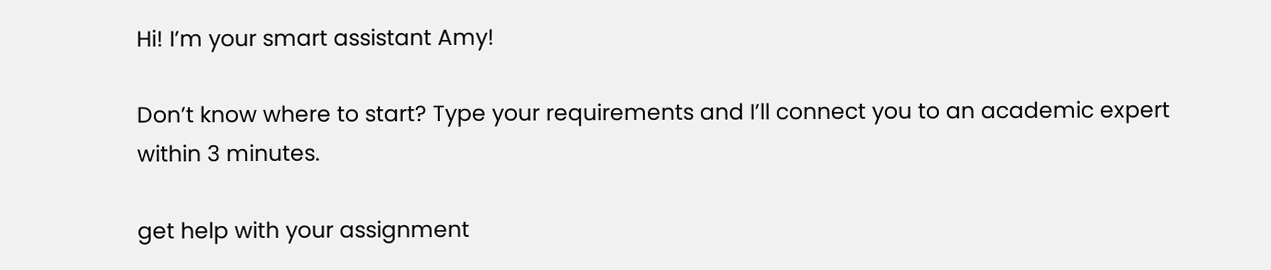Hi! I’m your smart assistant Amy!

Don’t know where to start? Type your requirements and I’ll connect you to an academic expert within 3 minutes.

get help with your assignment